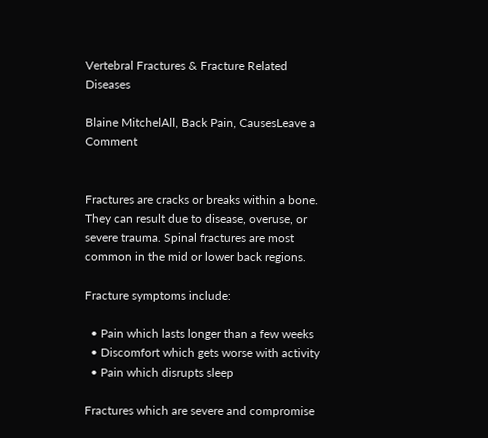Vertebral Fractures & Fracture Related Diseases

Blaine MitchelAll, Back Pain, CausesLeave a Comment


Fractures are cracks or breaks within a bone. They can result due to disease, overuse, or severe trauma. Spinal fractures are most common in the mid or lower back regions.

Fracture symptoms include:

  • Pain which lasts longer than a few weeks
  • Discomfort which gets worse with activity
  • Pain which disrupts sleep

Fractures which are severe and compromise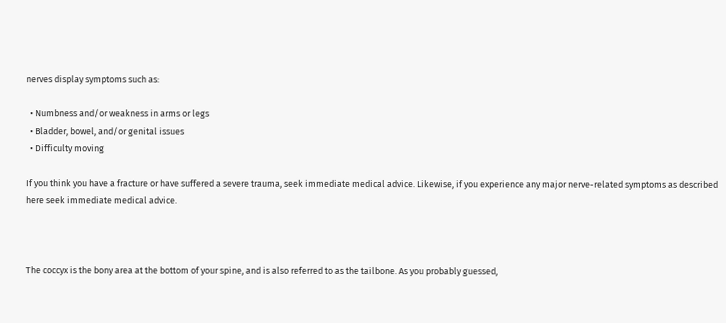nerves display symptoms such as:

  • Numbness and/or weakness in arms or legs
  • Bladder, bowel, and/or genital issues
  • Difficulty moving

If you think you have a fracture or have suffered a severe trauma, seek immediate medical advice. Likewise, if you experience any major nerve-related symptoms as described here seek immediate medical advice.



The coccyx is the bony area at the bottom of your spine, and is also referred to as the tailbone. As you probably guessed,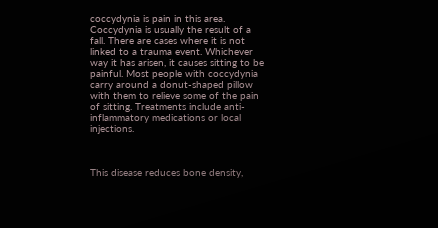coccydynia is pain in this area. Coccydynia is usually the result of a fall. There are cases where it is not linked to a trauma event. Whichever way it has arisen, it causes sitting to be painful. Most people with coccydynia carry around a donut-shaped pillow with them to relieve some of the pain of sitting. Treatments include anti-inflammatory medications or local injections.



This disease reduces bone density,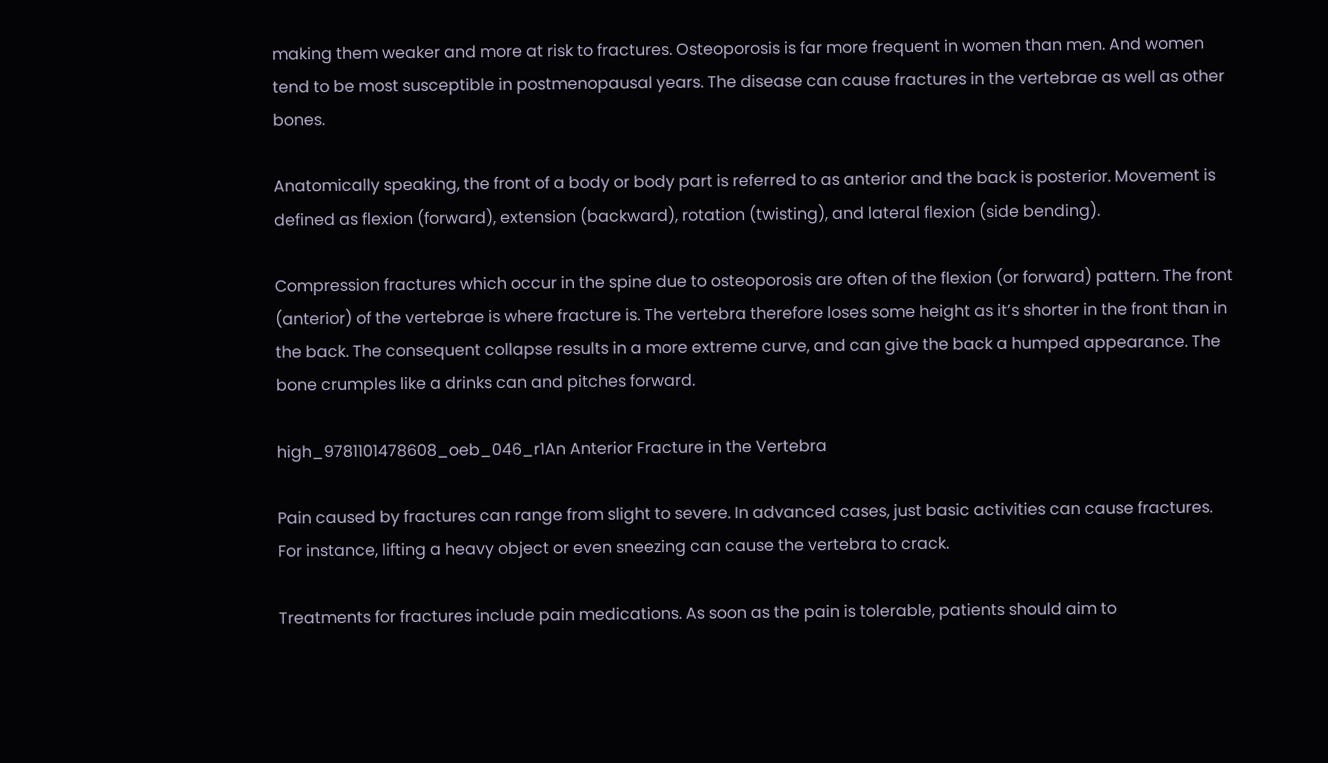making them weaker and more at risk to fractures. Osteoporosis is far more frequent in women than men. And women tend to be most susceptible in postmenopausal years. The disease can cause fractures in the vertebrae as well as other bones.

Anatomically speaking, the front of a body or body part is referred to as anterior and the back is posterior. Movement is defined as flexion (forward), extension (backward), rotation (twisting), and lateral flexion (side bending).

Compression fractures which occur in the spine due to osteoporosis are often of the flexion (or forward) pattern. The front (anterior) of the vertebrae is where fracture is. The vertebra therefore loses some height as it’s shorter in the front than in the back. The consequent collapse results in a more extreme curve, and can give the back a humped appearance. The bone crumples like a drinks can and pitches forward.

high_9781101478608_oeb_046_r1An Anterior Fracture in the Vertebra

Pain caused by fractures can range from slight to severe. In advanced cases, just basic activities can cause fractures. For instance, lifting a heavy object or even sneezing can cause the vertebra to crack.

Treatments for fractures include pain medications. As soon as the pain is tolerable, patients should aim to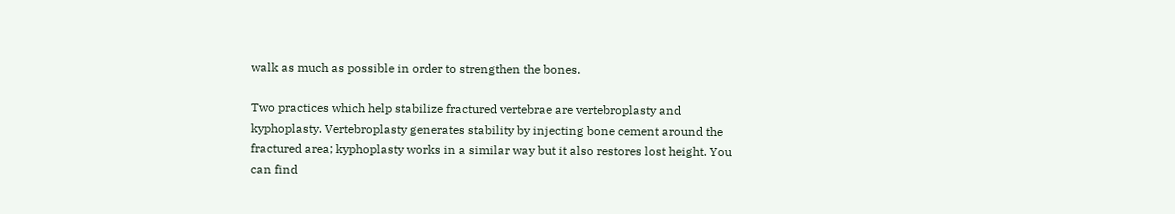walk as much as possible in order to strengthen the bones.

Two practices which help stabilize fractured vertebrae are vertebroplasty and kyphoplasty. Vertebroplasty generates stability by injecting bone cement around the fractured area; kyphoplasty works in a similar way but it also restores lost height. You can find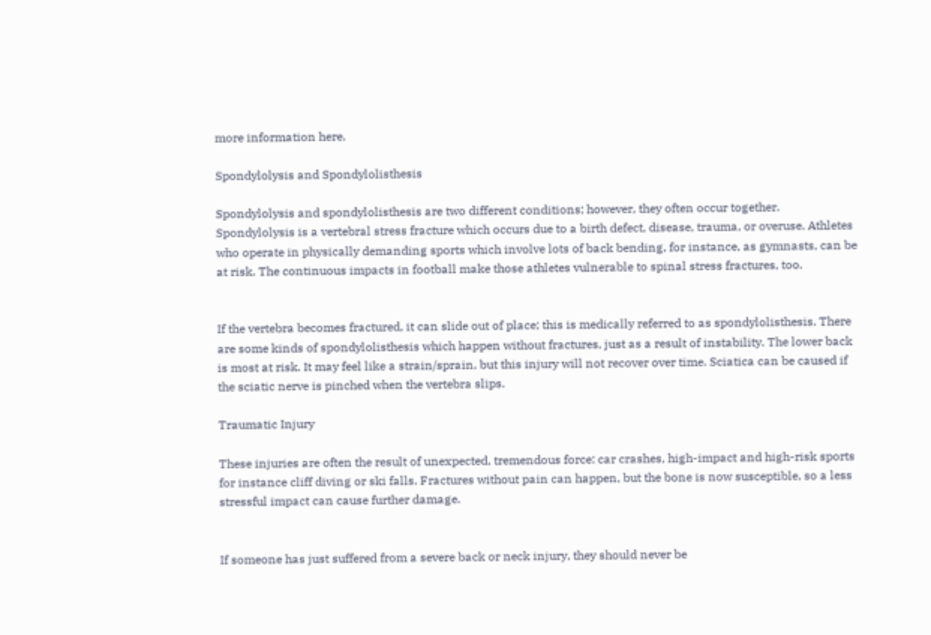more information here.

Spondylolysis and Spondylolisthesis

Spondylolysis and spondylolisthesis are two different conditions; however, they often occur together. Spondylolysis is a vertebral stress fracture which occurs due to a birth defect, disease, trauma, or overuse. Athletes who operate in physically demanding sports which involve lots of back bending, for instance, as gymnasts, can be at risk. The continuous impacts in football make those athletes vulnerable to spinal stress fractures, too.


If the vertebra becomes fractured, it can slide out of place; this is medically referred to as spondylolisthesis. There are some kinds of spondylolisthesis which happen without fractures, just as a result of instability. The lower back is most at risk. It may feel like a strain/sprain, but this injury will not recover over time. Sciatica can be caused if the sciatic nerve is pinched when the vertebra slips.

Traumatic Injury

These injuries are often the result of unexpected, tremendous force: car crashes, high-impact and high-risk sports for instance cliff diving or ski falls. Fractures without pain can happen, but the bone is now susceptible, so a less stressful impact can cause further damage.


If someone has just suffered from a severe back or neck injury, they should never be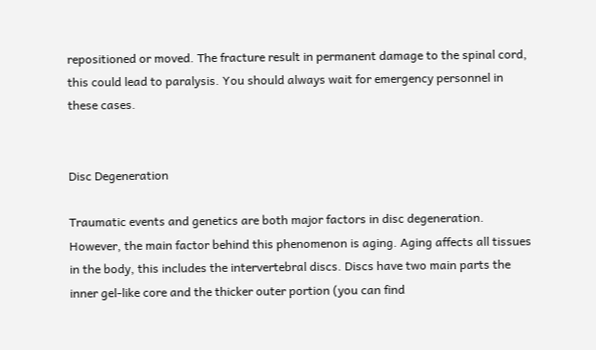repositioned or moved. The fracture result in permanent damage to the spinal cord, this could lead to paralysis. You should always wait for emergency personnel in these cases.


Disc Degeneration

Traumatic events and genetics are both major factors in disc degeneration. However, the main factor behind this phenomenon is aging. Aging affects all tissues in the body, this includes the intervertebral discs. Discs have two main parts the inner gel-like core and the thicker outer portion (you can find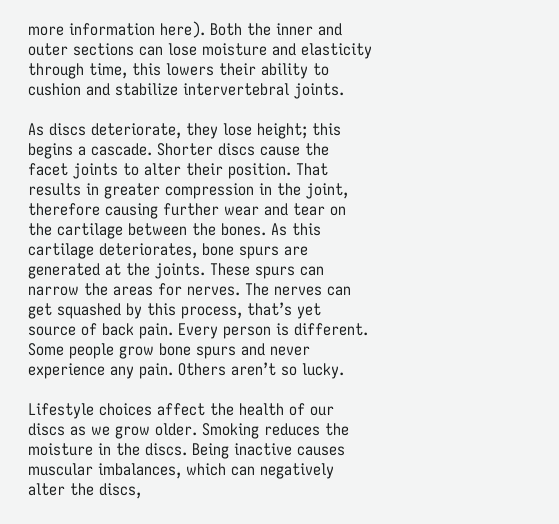more information here). Both the inner and outer sections can lose moisture and elasticity through time, this lowers their ability to cushion and stabilize intervertebral joints.

As discs deteriorate, they lose height; this begins a cascade. Shorter discs cause the facet joints to alter their position. That results in greater compression in the joint, therefore causing further wear and tear on the cartilage between the bones. As this cartilage deteriorates, bone spurs are generated at the joints. These spurs can narrow the areas for nerves. The nerves can get squashed by this process, that’s yet source of back pain. Every person is different. Some people grow bone spurs and never experience any pain. Others aren’t so lucky.

Lifestyle choices affect the health of our discs as we grow older. Smoking reduces the moisture in the discs. Being inactive causes muscular imbalances, which can negatively alter the discs,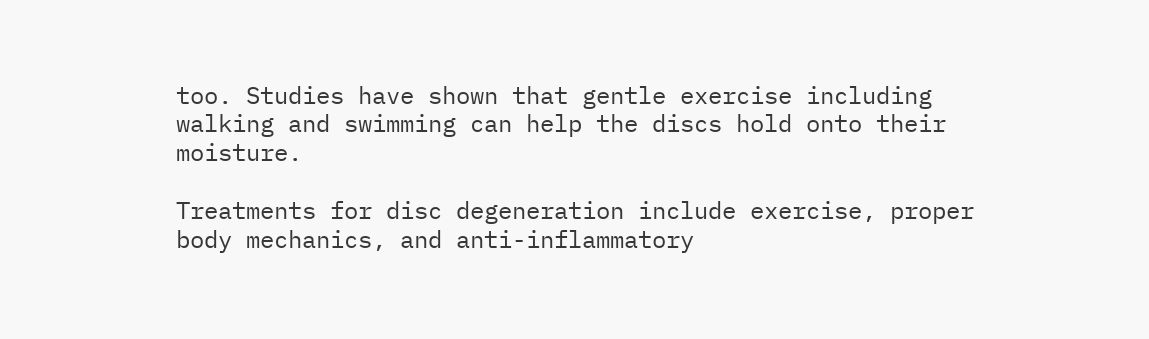too. Studies have shown that gentle exercise including walking and swimming can help the discs hold onto their moisture.

Treatments for disc degeneration include exercise, proper body mechanics, and anti-inflammatory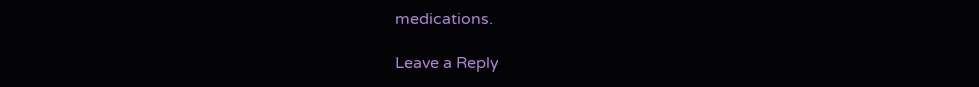medications.

Leave a Reply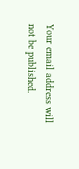Your email address will not be published.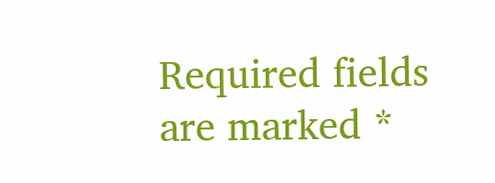Required fields are marked *